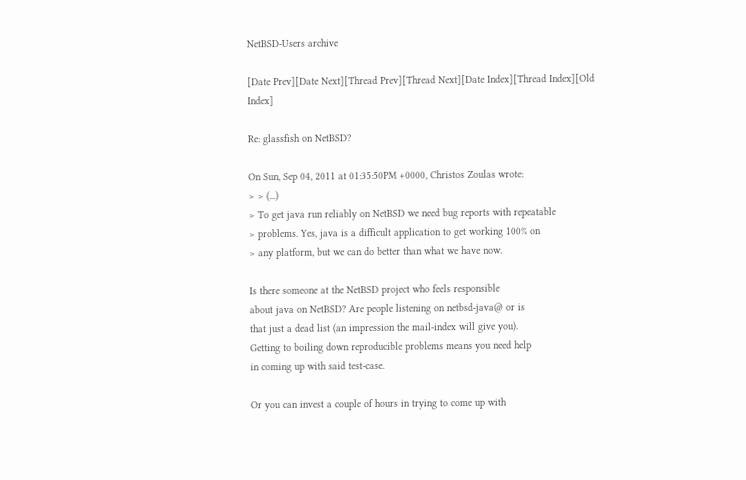NetBSD-Users archive

[Date Prev][Date Next][Thread Prev][Thread Next][Date Index][Thread Index][Old Index]

Re: glassfish on NetBSD?

On Sun, Sep 04, 2011 at 01:35:50PM +0000, Christos Zoulas wrote:
> > (...)
> To get java run reliably on NetBSD we need bug reports with repeatable
> problems. Yes, java is a difficult application to get working 100% on
> any platform, but we can do better than what we have now.

Is there someone at the NetBSD project who feels responsible
about java on NetBSD? Are people listening on netbsd-java@ or is
that just a dead list (an impression the mail-index will give you).
Getting to boiling down reproducible problems means you need help
in coming up with said test-case.

Or you can invest a couple of hours in trying to come up with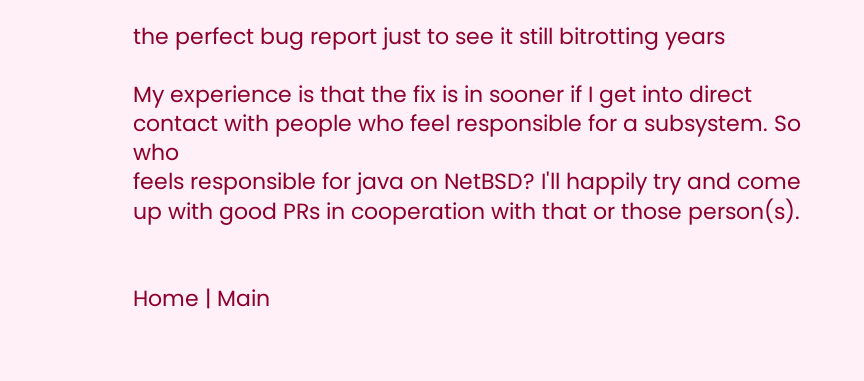the perfect bug report just to see it still bitrotting years

My experience is that the fix is in sooner if I get into direct
contact with people who feel responsible for a subsystem. So who
feels responsible for java on NetBSD? I'll happily try and come
up with good PRs in cooperation with that or those person(s).


Home | Main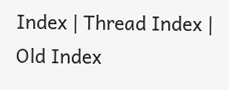Index | Thread Index | Old Index